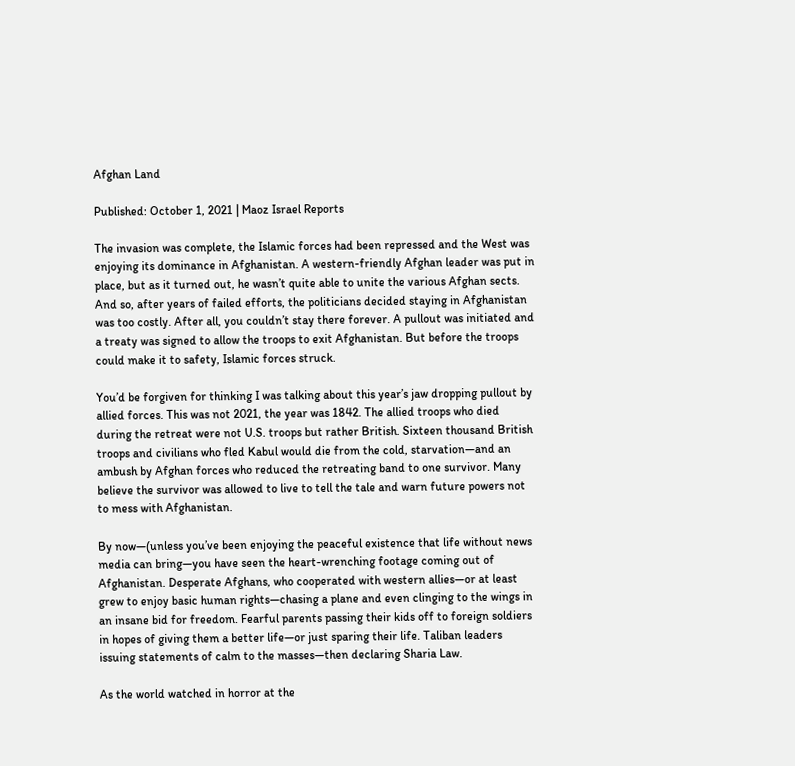Afghan Land

Published: October 1, 2021 | Maoz Israel Reports

The invasion was complete, the Islamic forces had been repressed and the West was enjoying its dominance in Afghanistan. A western-friendly Afghan leader was put in place, but as it turned out, he wasn’t quite able to unite the various Afghan sects. And so, after years of failed efforts, the politicians decided staying in Afghanistan was too costly. After all, you couldn’t stay there forever. A pullout was initiated and a treaty was signed to allow the troops to exit Afghanistan. But before the troops could make it to safety, Islamic forces struck.

You’d be forgiven for thinking I was talking about this year’s jaw dropping pullout by allied forces. This was not 2021, the year was 1842. The allied troops who died during the retreat were not U.S. troops but rather British. Sixteen thousand British troops and civilians who fled Kabul would die from the cold, starvation—and an ambush by Afghan forces who reduced the retreating band to one survivor. Many believe the survivor was allowed to live to tell the tale and warn future powers not to mess with Afghanistan.

By now—(unless you’ve been enjoying the peaceful existence that life without news media can bring—you have seen the heart-wrenching footage coming out of Afghanistan. Desperate Afghans, who cooperated with western allies—or at least grew to enjoy basic human rights—chasing a plane and even clinging to the wings in an insane bid for freedom. Fearful parents passing their kids off to foreign soldiers in hopes of giving them a better life—or just sparing their life. Taliban leaders issuing statements of calm to the masses—then declaring Sharia Law.

As the world watched in horror at the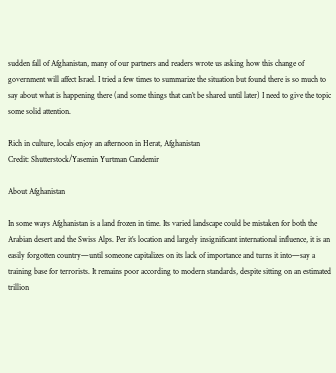sudden fall of Afghanistan, many of our partners and readers wrote us asking how this change of government will affect Israel. I tried a few times to summarize the situation but found there is so much to say about what is happening there (and some things that can’t be shared until later) I need to give the topic some solid attention.

Rich in culture, locals enjoy an afternoon in Herat, Afghanistan
Credit: Shutterstock/Yasemin Yurtman Candemir

About Afghanistan

In some ways Afghanistan is a land frozen in time. Its varied landscape could be mistaken for both the Arabian desert and the Swiss Alps. Per it’s location and largely insignificant international influence, it is an easily forgotten country—until someone capitalizes on its lack of importance and turns it into—say a training base for terrorists. It remains poor according to modern standards, despite sitting on an estimated trillion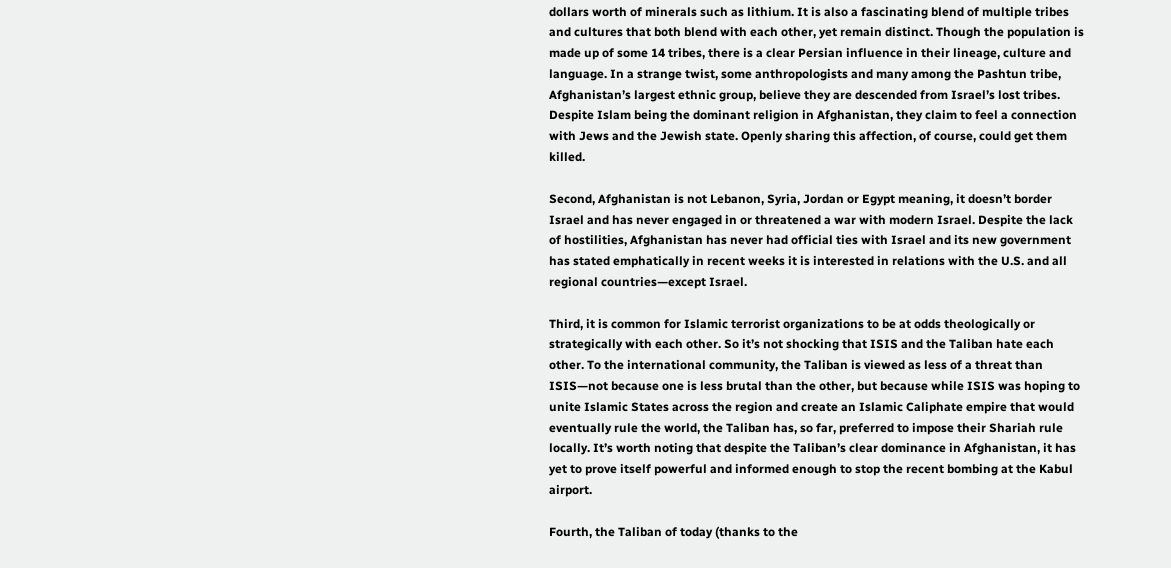dollars worth of minerals such as lithium. It is also a fascinating blend of multiple tribes and cultures that both blend with each other, yet remain distinct. Though the population is made up of some 14 tribes, there is a clear Persian influence in their lineage, culture and language. In a strange twist, some anthropologists and many among the Pashtun tribe, Afghanistan’s largest ethnic group, believe they are descended from Israel’s lost tribes. Despite Islam being the dominant religion in Afghanistan, they claim to feel a connection with Jews and the Jewish state. Openly sharing this affection, of course, could get them killed.

Second, Afghanistan is not Lebanon, Syria, Jordan or Egypt meaning, it doesn’t border Israel and has never engaged in or threatened a war with modern Israel. Despite the lack of hostilities, Afghanistan has never had official ties with Israel and its new government has stated emphatically in recent weeks it is interested in relations with the U.S. and all regional countries—except Israel.

Third, it is common for Islamic terrorist organizations to be at odds theologically or strategically with each other. So it’s not shocking that ISIS and the Taliban hate each other. To the international community, the Taliban is viewed as less of a threat than ISIS—not because one is less brutal than the other, but because while ISIS was hoping to unite Islamic States across the region and create an Islamic Caliphate empire that would eventually rule the world, the Taliban has, so far, preferred to impose their Shariah rule locally. It’s worth noting that despite the Taliban’s clear dominance in Afghanistan, it has yet to prove itself powerful and informed enough to stop the recent bombing at the Kabul airport.

Fourth, the Taliban of today (thanks to the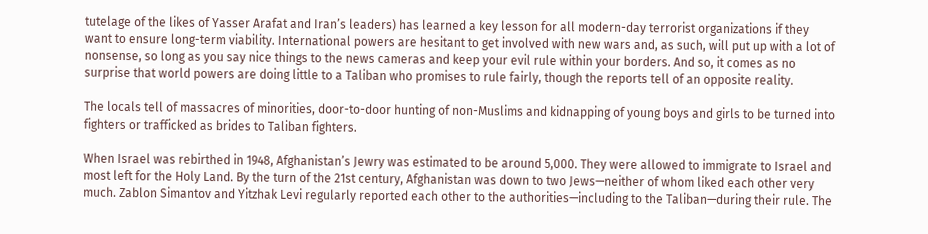tutelage of the likes of Yasser Arafat and Iran’s leaders) has learned a key lesson for all modern-day terrorist organizations if they want to ensure long-term viability. International powers are hesitant to get involved with new wars and, as such, will put up with a lot of nonsense, so long as you say nice things to the news cameras and keep your evil rule within your borders. And so, it comes as no surprise that world powers are doing little to a Taliban who promises to rule fairly, though the reports tell of an opposite reality.

The locals tell of massacres of minorities, door-to-door hunting of non-Muslims and kidnapping of young boys and girls to be turned into fighters or trafficked as brides to Taliban fighters.

When Israel was rebirthed in 1948, Afghanistan’s Jewry was estimated to be around 5,000. They were allowed to immigrate to Israel and most left for the Holy Land. By the turn of the 21st century, Afghanistan was down to two Jews—neither of whom liked each other very much. Zablon Simantov and Yitzhak Levi regularly reported each other to the authorities—including to the Taliban—during their rule. The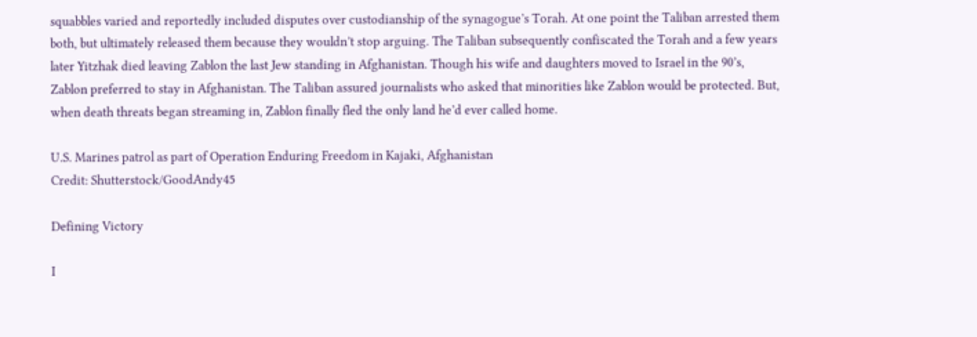squabbles varied and reportedly included disputes over custodianship of the synagogue’s Torah. At one point the Taliban arrested them both, but ultimately released them because they wouldn’t stop arguing. The Taliban subsequently confiscated the Torah and a few years later Yitzhak died leaving Zablon the last Jew standing in Afghanistan. Though his wife and daughters moved to Israel in the 90’s, Zablon preferred to stay in Afghanistan. The Taliban assured journalists who asked that minorities like Zablon would be protected. But, when death threats began streaming in, Zablon finally fled the only land he’d ever called home.

U.S. Marines patrol as part of Operation Enduring Freedom in Kajaki, Afghanistan
Credit: Shutterstock/GoodAndy45

Defining Victory

I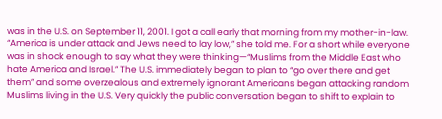was in the U.S. on September 11, 2001. I got a call early that morning from my mother-in-law. “America is under attack and Jews need to lay low,” she told me. For a short while everyone was in shock enough to say what they were thinking—“Muslims from the Middle East who hate America and Israel.” The U.S. immediately began to plan to “go over there and get them” and some overzealous and extremely ignorant Americans began attacking random Muslims living in the U.S. Very quickly the public conversation began to shift to explain to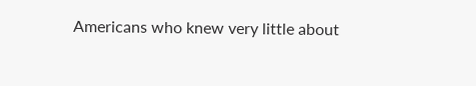Americans who knew very little about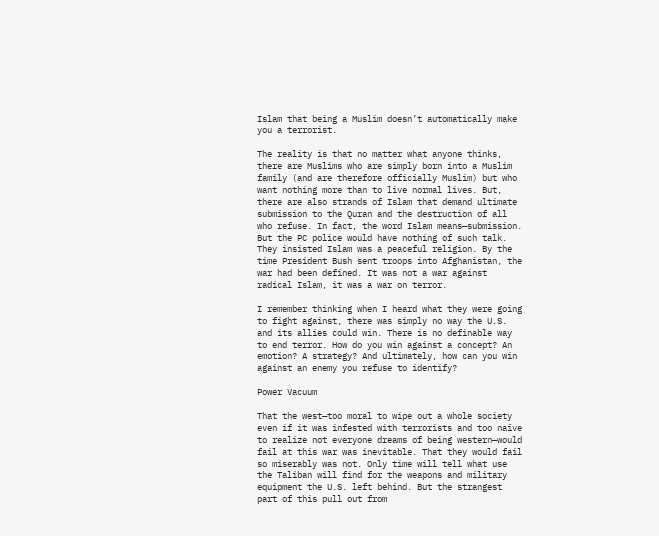Islam that being a Muslim doesn’t automatically make you a terrorist.

The reality is that no matter what anyone thinks, there are Muslims who are simply born into a Muslim family (and are therefore officially Muslim) but who want nothing more than to live normal lives. But, there are also strands of Islam that demand ultimate submission to the Quran and the destruction of all who refuse. In fact, the word Islam means—submission. But the PC police would have nothing of such talk. They insisted Islam was a peaceful religion. By the time President Bush sent troops into Afghanistan, the war had been defined. It was not a war against radical Islam, it was a war on terror.

I remember thinking when I heard what they were going to fight against, there was simply no way the U.S. and its allies could win. There is no definable way to end terror. How do you win against a concept? An emotion? A strategy? And ultimately, how can you win against an enemy you refuse to identify?

Power Vacuum

That the west—too moral to wipe out a whole society even if it was infested with terrorists and too naïve to realize not everyone dreams of being western—would fail at this war was inevitable. That they would fail so miserably was not. Only time will tell what use the Taliban will find for the weapons and military equipment the U.S. left behind. But the strangest part of this pull out from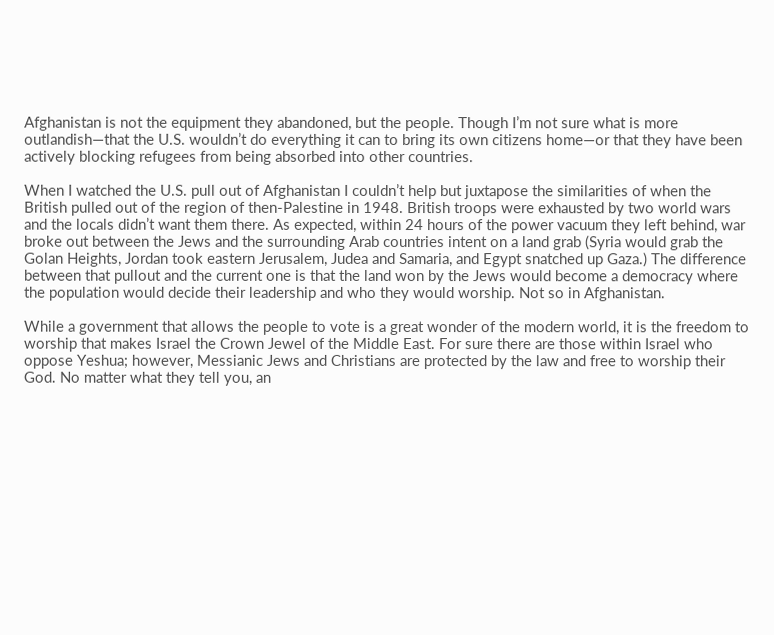Afghanistan is not the equipment they abandoned, but the people. Though I’m not sure what is more outlandish—that the U.S. wouldn’t do everything it can to bring its own citizens home—or that they have been actively blocking refugees from being absorbed into other countries.

When I watched the U.S. pull out of Afghanistan I couldn’t help but juxtapose the similarities of when the British pulled out of the region of then-Palestine in 1948. British troops were exhausted by two world wars and the locals didn’t want them there. As expected, within 24 hours of the power vacuum they left behind, war broke out between the Jews and the surrounding Arab countries intent on a land grab (Syria would grab the Golan Heights, Jordan took eastern Jerusalem, Judea and Samaria, and Egypt snatched up Gaza.) The difference between that pullout and the current one is that the land won by the Jews would become a democracy where the population would decide their leadership and who they would worship. Not so in Afghanistan.

While a government that allows the people to vote is a great wonder of the modern world, it is the freedom to worship that makes Israel the Crown Jewel of the Middle East. For sure there are those within Israel who oppose Yeshua; however, Messianic Jews and Christians are protected by the law and free to worship their God. No matter what they tell you, an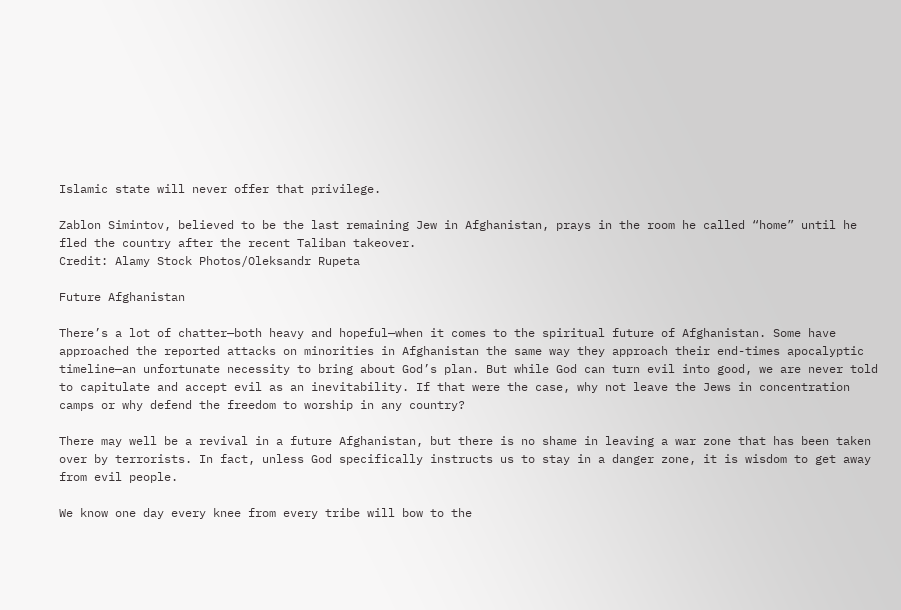Islamic state will never offer that privilege.

Zablon Simintov, believed to be the last remaining Jew in Afghanistan, prays in the room he called “home” until he fled the country after the recent Taliban takeover.
Credit: Alamy Stock Photos/Oleksandr Rupeta

Future Afghanistan

There’s a lot of chatter—both heavy and hopeful—when it comes to the spiritual future of Afghanistan. Some have approached the reported attacks on minorities in Afghanistan the same way they approach their end-times apocalyptic timeline—an unfortunate necessity to bring about God’s plan. But while God can turn evil into good, we are never told to capitulate and accept evil as an inevitability. If that were the case, why not leave the Jews in concentration camps or why defend the freedom to worship in any country?

There may well be a revival in a future Afghanistan, but there is no shame in leaving a war zone that has been taken over by terrorists. In fact, unless God specifically instructs us to stay in a danger zone, it is wisdom to get away from evil people.

We know one day every knee from every tribe will bow to the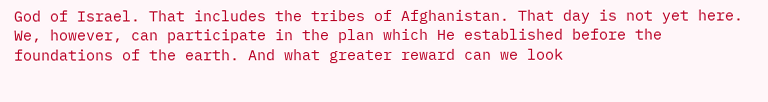God of Israel. That includes the tribes of Afghanistan. That day is not yet here. We, however, can participate in the plan which He established before the foundations of the earth. And what greater reward can we look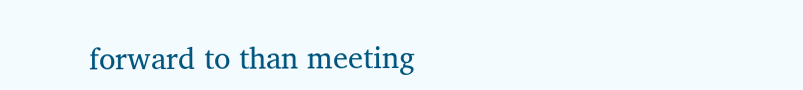forward to than meeting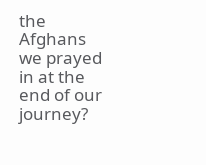the Afghans we prayed in at the end of our journey?